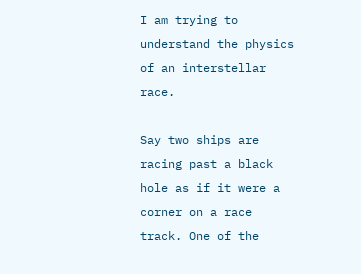I am trying to understand the physics of an interstellar race.

Say two ships are racing past a black hole as if it were a corner on a race track. One of the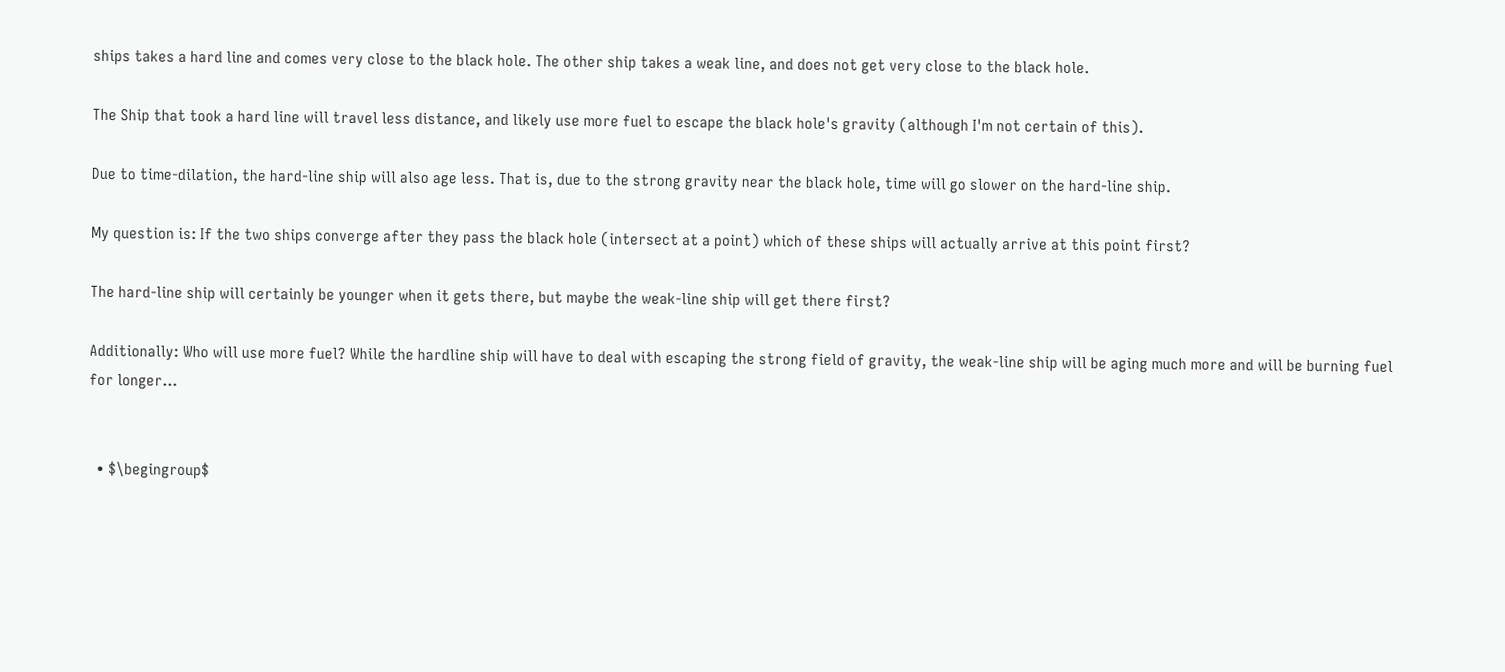ships takes a hard line and comes very close to the black hole. The other ship takes a weak line, and does not get very close to the black hole.

The Ship that took a hard line will travel less distance, and likely use more fuel to escape the black hole's gravity (although I'm not certain of this).

Due to time-dilation, the hard-line ship will also age less. That is, due to the strong gravity near the black hole, time will go slower on the hard-line ship.

My question is: If the two ships converge after they pass the black hole (intersect at a point) which of these ships will actually arrive at this point first?

The hard-line ship will certainly be younger when it gets there, but maybe the weak-line ship will get there first?

Additionally: Who will use more fuel? While the hardline ship will have to deal with escaping the strong field of gravity, the weak-line ship will be aging much more and will be burning fuel for longer...


  • $\begingroup$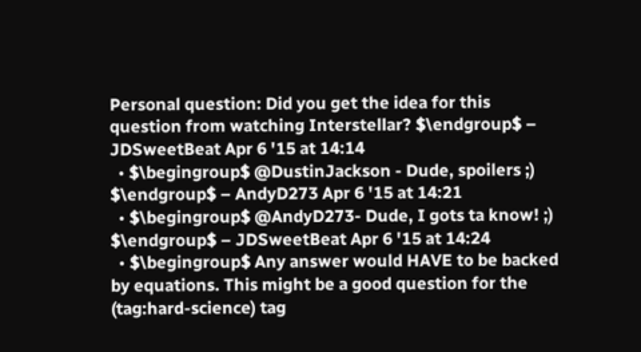Personal question: Did you get the idea for this question from watching Interstellar? $\endgroup$ – JDSweetBeat Apr 6 '15 at 14:14
  • $\begingroup$ @DustinJackson - Dude, spoilers ;) $\endgroup$ – AndyD273 Apr 6 '15 at 14:21
  • $\begingroup$ @AndyD273- Dude, I gots ta know! ;) $\endgroup$ – JDSweetBeat Apr 6 '15 at 14:24
  • $\begingroup$ Any answer would HAVE to be backed by equations. This might be a good question for the (tag:hard-science) tag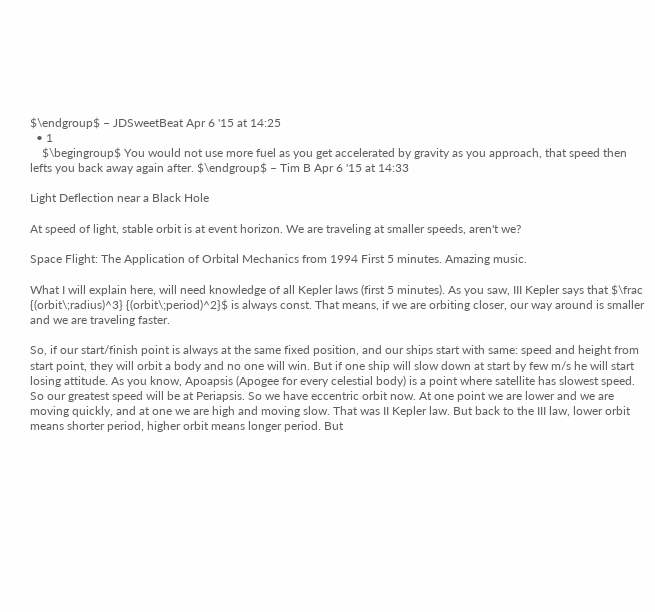$\endgroup$ – JDSweetBeat Apr 6 '15 at 14:25
  • 1
    $\begingroup$ You would not use more fuel as you get accelerated by gravity as you approach, that speed then lefts you back away again after. $\endgroup$ – Tim B Apr 6 '15 at 14:33

Light Deflection near a Black Hole

At speed of light, stable orbit is at event horizon. We are traveling at smaller speeds, aren't we?

Space Flight: The Application of Orbital Mechanics from 1994 First 5 minutes. Amazing music.

What I will explain here, will need knowledge of all Kepler laws (first 5 minutes). As you saw, III Kepler says that $\frac {(orbit\;radius)^3} {(orbit\;period)^2}$ is always const. That means, if we are orbiting closer, our way around is smaller and we are traveling faster.

So, if our start/finish point is always at the same fixed position, and our ships start with same: speed and height from start point, they will orbit a body and no one will win. But if one ship will slow down at start by few m/s he will start losing attitude. As you know, Apoapsis (Apogee for every celestial body) is a point where satellite has slowest speed. So our greatest speed will be at Periapsis. So we have eccentric orbit now. At one point we are lower and we are moving quickly, and at one we are high and moving slow. That was II Kepler law. But back to the III law, lower orbit means shorter period, higher orbit means longer period. But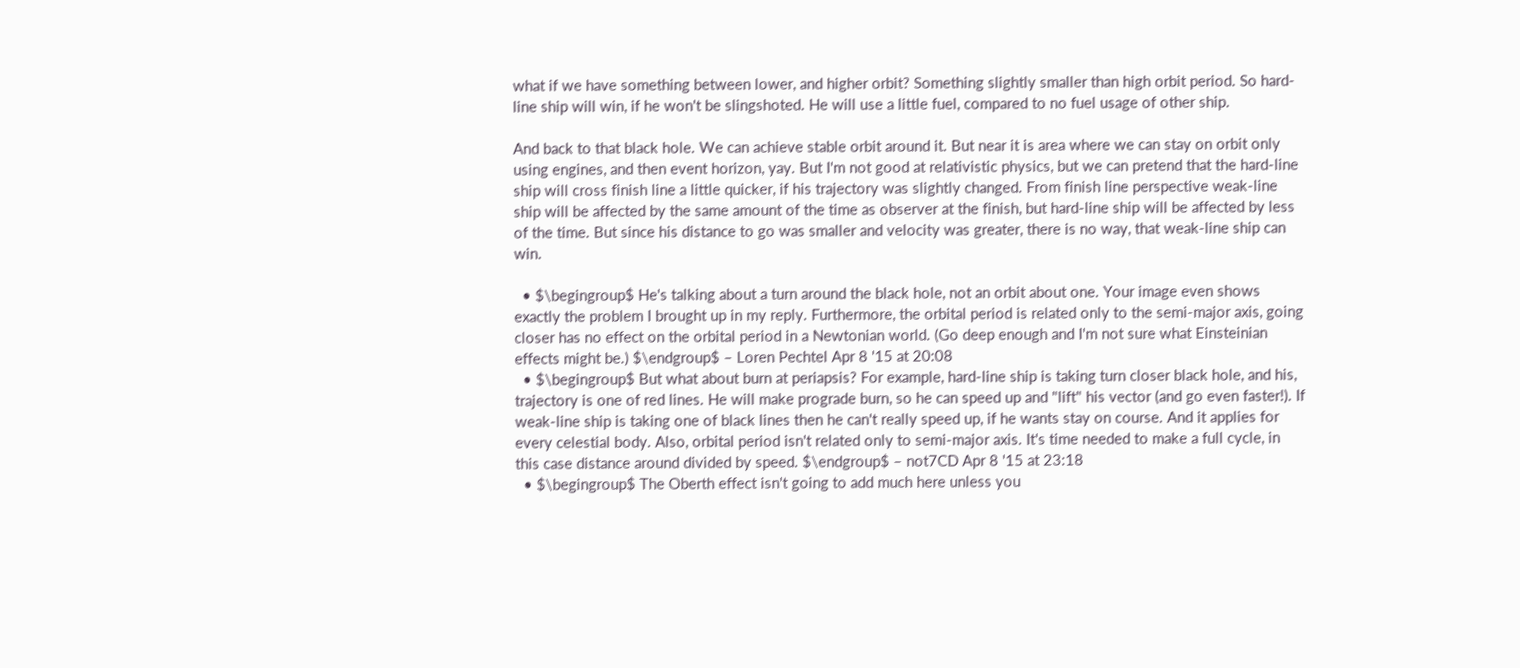what if we have something between lower, and higher orbit? Something slightly smaller than high orbit period. So hard-line ship will win, if he won't be slingshoted. He will use a little fuel, compared to no fuel usage of other ship.

And back to that black hole. We can achieve stable orbit around it. But near it is area where we can stay on orbit only using engines, and then event horizon, yay. But I'm not good at relativistic physics, but we can pretend that the hard-line ship will cross finish line a little quicker, if his trajectory was slightly changed. From finish line perspective weak-line ship will be affected by the same amount of the time as observer at the finish, but hard-line ship will be affected by less of the time. But since his distance to go was smaller and velocity was greater, there is no way, that weak-line ship can win.

  • $\begingroup$ He's talking about a turn around the black hole, not an orbit about one. Your image even shows exactly the problem I brought up in my reply. Furthermore, the orbital period is related only to the semi-major axis, going closer has no effect on the orbital period in a Newtonian world. (Go deep enough and I'm not sure what Einsteinian effects might be.) $\endgroup$ – Loren Pechtel Apr 8 '15 at 20:08
  • $\begingroup$ But what about burn at periapsis? For example, hard-line ship is taking turn closer black hole, and his, trajectory is one of red lines. He will make prograde burn, so he can speed up and "lift" his vector (and go even faster!). If weak-line ship is taking one of black lines then he can't really speed up, if he wants stay on course. And it applies for every celestial body. Also, orbital period isn't related only to semi-major axis. It's time needed to make a full cycle, in this case distance around divided by speed. $\endgroup$ – not7CD Apr 8 '15 at 23:18
  • $\begingroup$ The Oberth effect isn't going to add much here unless you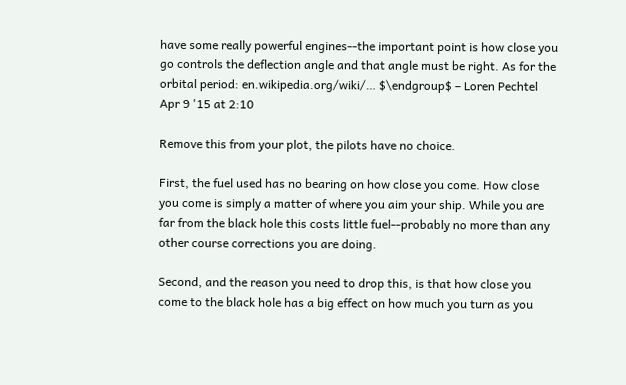have some really powerful engines--the important point is how close you go controls the deflection angle and that angle must be right. As for the orbital period: en.wikipedia.org/wiki/… $\endgroup$ – Loren Pechtel Apr 9 '15 at 2:10

Remove this from your plot, the pilots have no choice.

First, the fuel used has no bearing on how close you come. How close you come is simply a matter of where you aim your ship. While you are far from the black hole this costs little fuel--probably no more than any other course corrections you are doing.

Second, and the reason you need to drop this, is that how close you come to the black hole has a big effect on how much you turn as you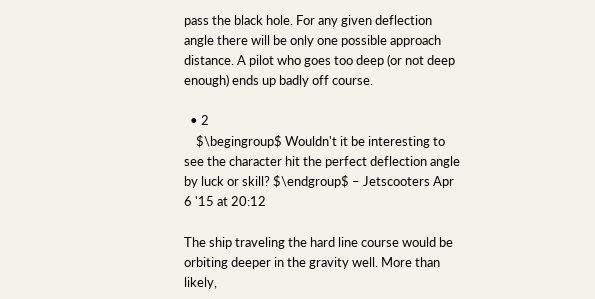pass the black hole. For any given deflection angle there will be only one possible approach distance. A pilot who goes too deep (or not deep enough) ends up badly off course.

  • 2
    $\begingroup$ Wouldn't it be interesting to see the character hit the perfect deflection angle by luck or skill? $\endgroup$ – Jetscooters Apr 6 '15 at 20:12

The ship traveling the hard line course would be orbiting deeper in the gravity well. More than likely,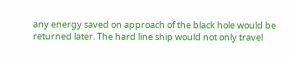any energy saved on approach of the black hole would be returned later. The hard line ship would not only travel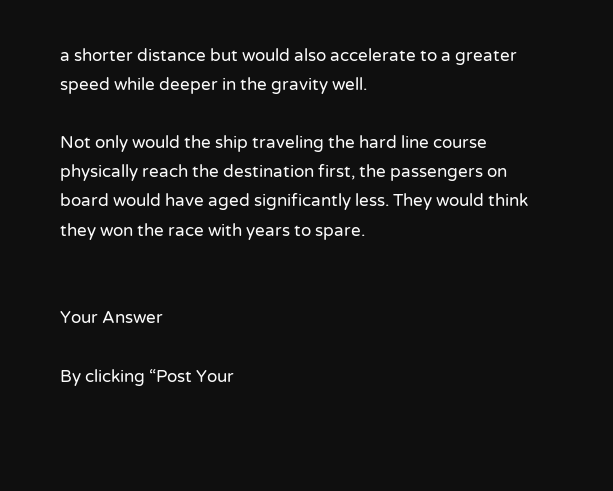a shorter distance but would also accelerate to a greater speed while deeper in the gravity well.

Not only would the ship traveling the hard line course physically reach the destination first, the passengers on board would have aged significantly less. They would think they won the race with years to spare.


Your Answer

By clicking “Post Your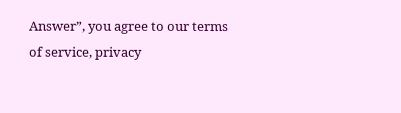Answer”, you agree to our terms of service, privacy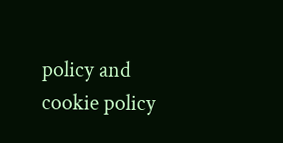policy and cookie policy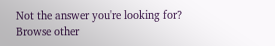Not the answer you're looking for? Browse other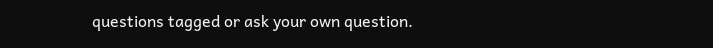questions tagged or ask your own question.